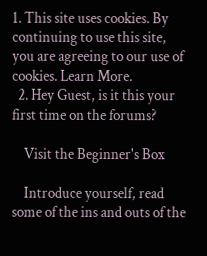1. This site uses cookies. By continuing to use this site, you are agreeing to our use of cookies. Learn More.
  2. Hey Guest, is it this your first time on the forums?

    Visit the Beginner's Box

    Introduce yourself, read some of the ins and outs of the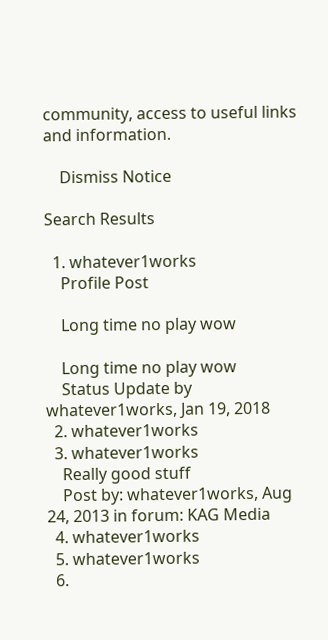community, access to useful links and information.

    Dismiss Notice

Search Results

  1. whatever1works
    Profile Post

    Long time no play wow

    Long time no play wow
    Status Update by whatever1works, Jan 19, 2018
  2. whatever1works
  3. whatever1works
    Really good stuff
    Post by: whatever1works, Aug 24, 2013 in forum: KAG Media
  4. whatever1works
  5. whatever1works
  6.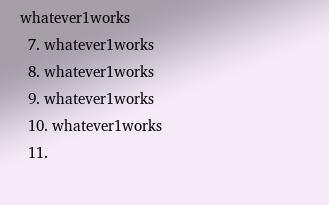whatever1works
  7. whatever1works
  8. whatever1works
  9. whatever1works
  10. whatever1works
  11.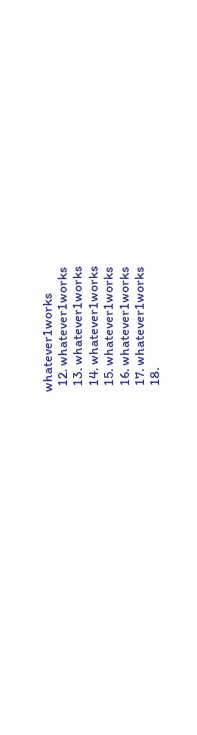whatever1works
  12. whatever1works
  13. whatever1works
  14. whatever1works
  15. whatever1works
  16. whatever1works
  17. whatever1works
  18.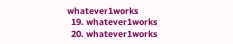whatever1works
  19. whatever1works
  20. whatever1works